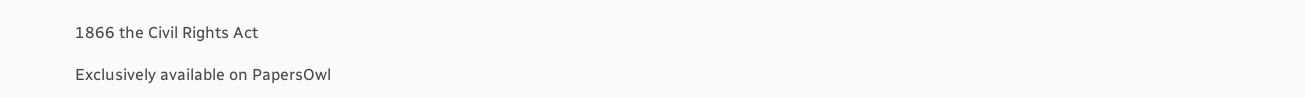1866 the Civil Rights Act

Exclusively available on PapersOwl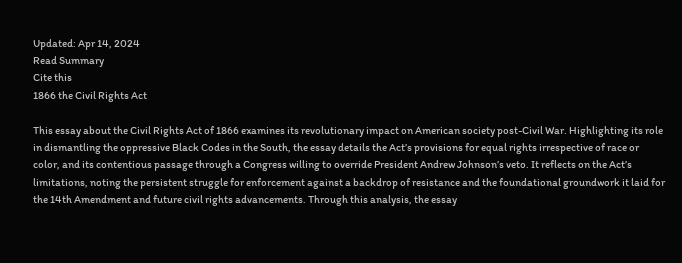Updated: Apr 14, 2024
Read Summary
Cite this
1866 the Civil Rights Act

This essay about the Civil Rights Act of 1866 examines its revolutionary impact on American society post-Civil War. Highlighting its role in dismantling the oppressive Black Codes in the South, the essay details the Act’s provisions for equal rights irrespective of race or color, and its contentious passage through a Congress willing to override President Andrew Johnson’s veto. It reflects on the Act’s limitations, noting the persistent struggle for enforcement against a backdrop of resistance and the foundational groundwork it laid for the 14th Amendment and future civil rights advancements. Through this analysis, the essay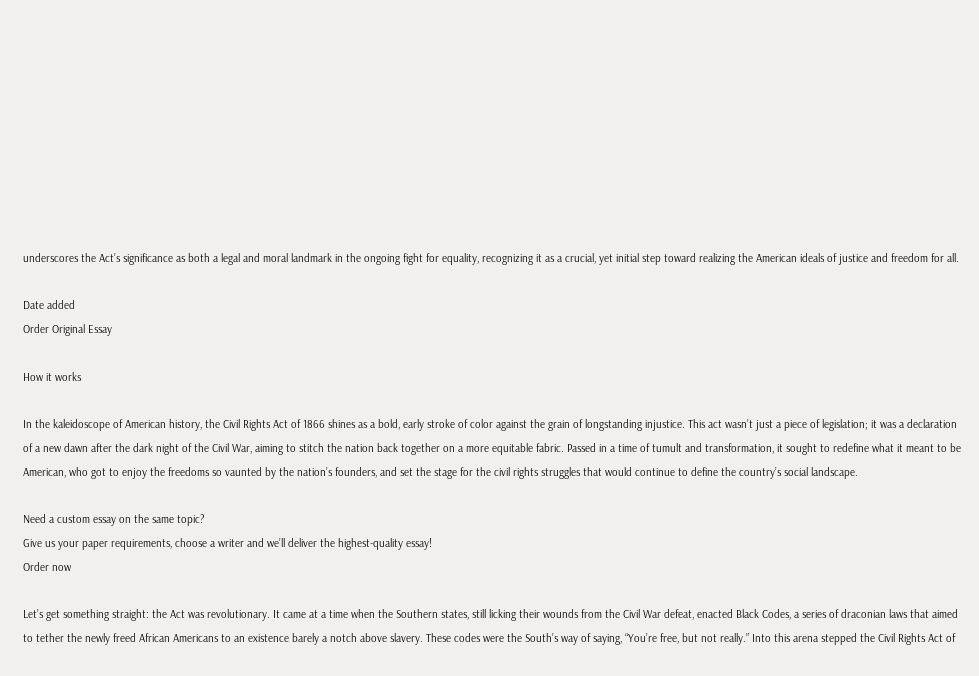underscores the Act’s significance as both a legal and moral landmark in the ongoing fight for equality, recognizing it as a crucial, yet initial step toward realizing the American ideals of justice and freedom for all.

Date added
Order Original Essay

How it works

In the kaleidoscope of American history, the Civil Rights Act of 1866 shines as a bold, early stroke of color against the grain of longstanding injustice. This act wasn’t just a piece of legislation; it was a declaration of a new dawn after the dark night of the Civil War, aiming to stitch the nation back together on a more equitable fabric. Passed in a time of tumult and transformation, it sought to redefine what it meant to be American, who got to enjoy the freedoms so vaunted by the nation’s founders, and set the stage for the civil rights struggles that would continue to define the country’s social landscape.

Need a custom essay on the same topic?
Give us your paper requirements, choose a writer and we’ll deliver the highest-quality essay!
Order now

Let’s get something straight: the Act was revolutionary. It came at a time when the Southern states, still licking their wounds from the Civil War defeat, enacted Black Codes, a series of draconian laws that aimed to tether the newly freed African Americans to an existence barely a notch above slavery. These codes were the South’s way of saying, “You’re free, but not really.” Into this arena stepped the Civil Rights Act of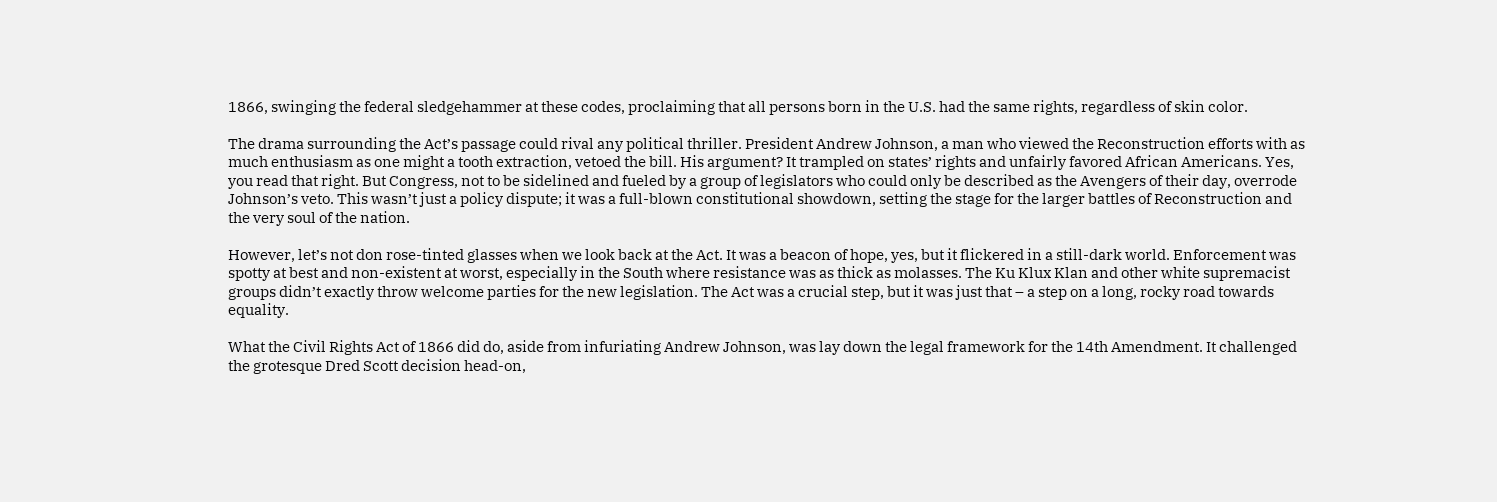1866, swinging the federal sledgehammer at these codes, proclaiming that all persons born in the U.S. had the same rights, regardless of skin color.

The drama surrounding the Act’s passage could rival any political thriller. President Andrew Johnson, a man who viewed the Reconstruction efforts with as much enthusiasm as one might a tooth extraction, vetoed the bill. His argument? It trampled on states’ rights and unfairly favored African Americans. Yes, you read that right. But Congress, not to be sidelined and fueled by a group of legislators who could only be described as the Avengers of their day, overrode Johnson’s veto. This wasn’t just a policy dispute; it was a full-blown constitutional showdown, setting the stage for the larger battles of Reconstruction and the very soul of the nation.

However, let’s not don rose-tinted glasses when we look back at the Act. It was a beacon of hope, yes, but it flickered in a still-dark world. Enforcement was spotty at best and non-existent at worst, especially in the South where resistance was as thick as molasses. The Ku Klux Klan and other white supremacist groups didn’t exactly throw welcome parties for the new legislation. The Act was a crucial step, but it was just that – a step on a long, rocky road towards equality.

What the Civil Rights Act of 1866 did do, aside from infuriating Andrew Johnson, was lay down the legal framework for the 14th Amendment. It challenged the grotesque Dred Scott decision head-on,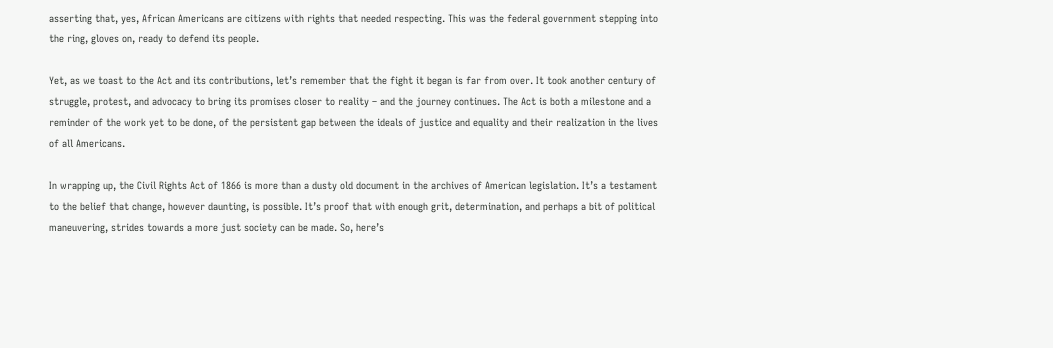asserting that, yes, African Americans are citizens with rights that needed respecting. This was the federal government stepping into the ring, gloves on, ready to defend its people.

Yet, as we toast to the Act and its contributions, let’s remember that the fight it began is far from over. It took another century of struggle, protest, and advocacy to bring its promises closer to reality – and the journey continues. The Act is both a milestone and a reminder of the work yet to be done, of the persistent gap between the ideals of justice and equality and their realization in the lives of all Americans.

In wrapping up, the Civil Rights Act of 1866 is more than a dusty old document in the archives of American legislation. It’s a testament to the belief that change, however daunting, is possible. It’s proof that with enough grit, determination, and perhaps a bit of political maneuvering, strides towards a more just society can be made. So, here’s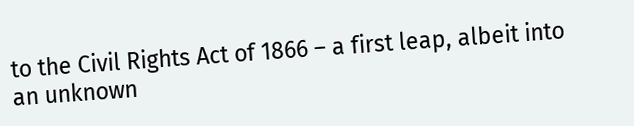to the Civil Rights Act of 1866 – a first leap, albeit into an unknown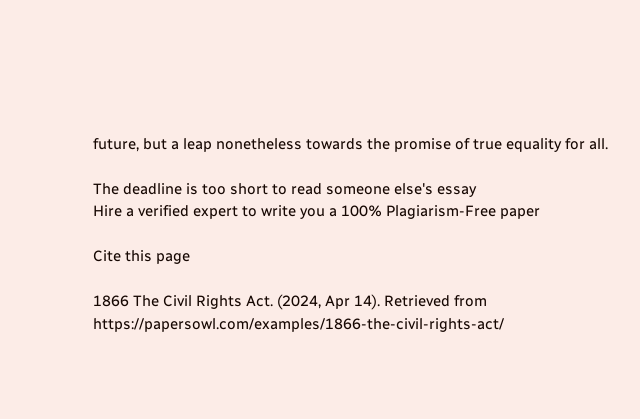future, but a leap nonetheless towards the promise of true equality for all.

The deadline is too short to read someone else's essay
Hire a verified expert to write you a 100% Plagiarism-Free paper

Cite this page

1866 The Civil Rights Act. (2024, Apr 14). Retrieved from https://papersowl.com/examples/1866-the-civil-rights-act/